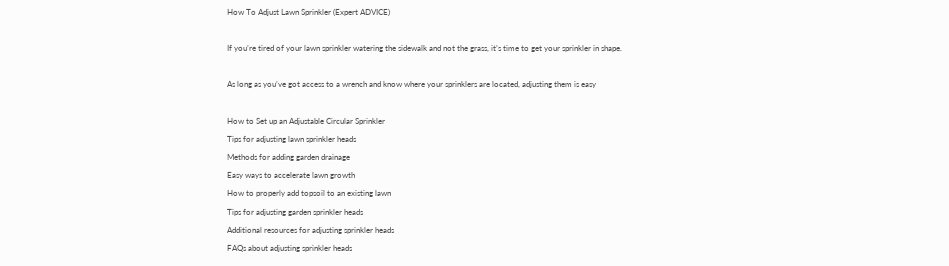How To Adjust Lawn Sprinkler (Expert ADVICE)

If you’re tired of your lawn sprinkler watering the sidewalk and not the grass, it’s time to get your sprinkler in shape.

As long as you’ve got access to a wrench and know where your sprinklers are located, adjusting them is easy

How to Set up an Adjustable Circular Sprinkler
Tips for adjusting lawn sprinkler heads
Methods for adding garden drainage
Easy ways to accelerate lawn growth
How to properly add topsoil to an existing lawn
Tips for adjusting garden sprinkler heads
Additional resources for adjusting sprinkler heads
FAQs about adjusting sprinkler heads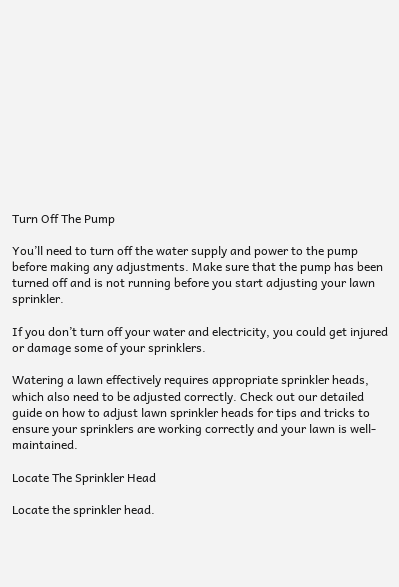Turn Off The Pump

You’ll need to turn off the water supply and power to the pump before making any adjustments. Make sure that the pump has been turned off and is not running before you start adjusting your lawn sprinkler.

If you don’t turn off your water and electricity, you could get injured or damage some of your sprinklers.

Watering a lawn effectively requires appropriate sprinkler heads, which also need to be adjusted correctly. Check out our detailed guide on how to adjust lawn sprinkler heads for tips and tricks to ensure your sprinklers are working correctly and your lawn is well-maintained.

Locate The Sprinkler Head

Locate the sprinkler head.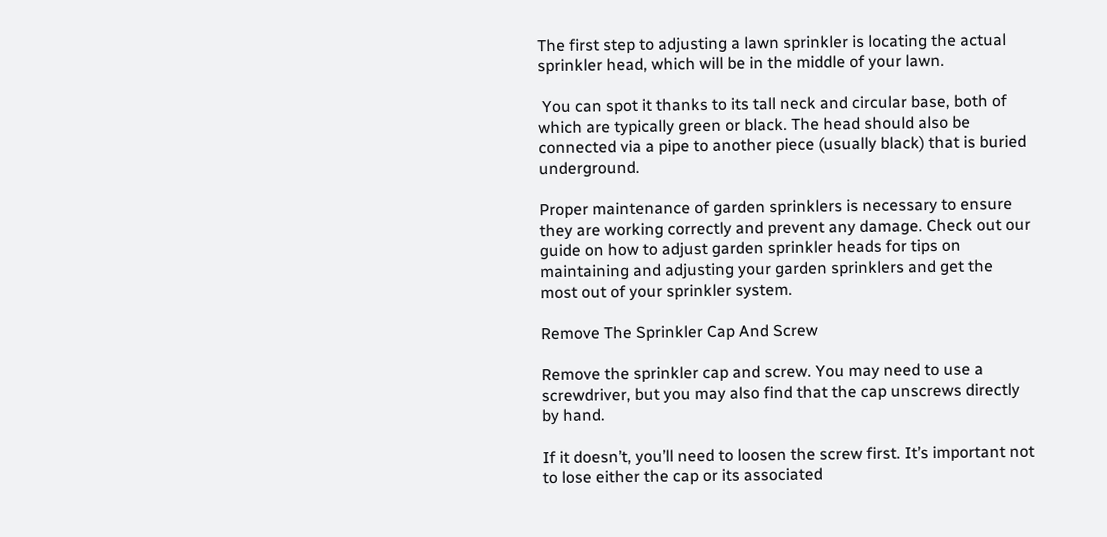The first step to adjusting a lawn sprinkler is locating the actual sprinkler head, which will be in the middle of your lawn.

 You can spot it thanks to its tall neck and circular base, both of which are typically green or black. The head should also be connected via a pipe to another piece (usually black) that is buried underground.

Proper maintenance of garden sprinklers is necessary to ensure they are working correctly and prevent any damage. Check out our guide on how to adjust garden sprinkler heads for tips on maintaining and adjusting your garden sprinklers and get the most out of your sprinkler system.

Remove The Sprinkler Cap And Screw

Remove the sprinkler cap and screw. You may need to use a screwdriver, but you may also find that the cap unscrews directly by hand.

If it doesn’t, you’ll need to loosen the screw first. It’s important not to lose either the cap or its associated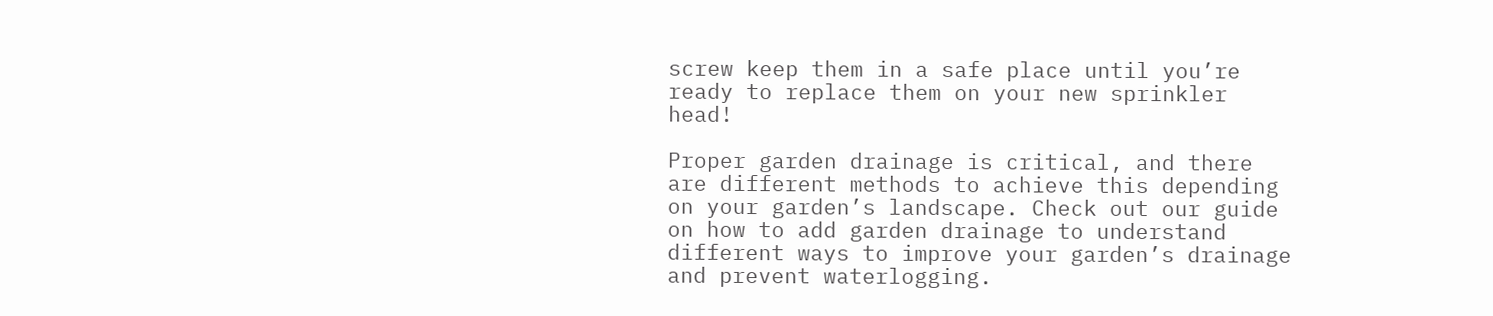screw keep them in a safe place until you’re ready to replace them on your new sprinkler head!

Proper garden drainage is critical, and there are different methods to achieve this depending on your garden’s landscape. Check out our guide on how to add garden drainage to understand different ways to improve your garden’s drainage and prevent waterlogging.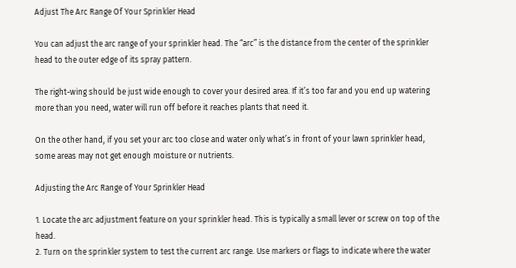Adjust The Arc Range Of Your Sprinkler Head

You can adjust the arc range of your sprinkler head. The “arc” is the distance from the center of the sprinkler head to the outer edge of its spray pattern.

The right-wing should be just wide enough to cover your desired area. If it’s too far and you end up watering more than you need, water will run off before it reaches plants that need it.

On the other hand, if you set your arc too close and water only what’s in front of your lawn sprinkler head, some areas may not get enough moisture or nutrients.

Adjusting the Arc Range of Your Sprinkler Head

1. Locate the arc adjustment feature on your sprinkler head. This is typically a small lever or screw on top of the head.
2. Turn on the sprinkler system to test the current arc range. Use markers or flags to indicate where the water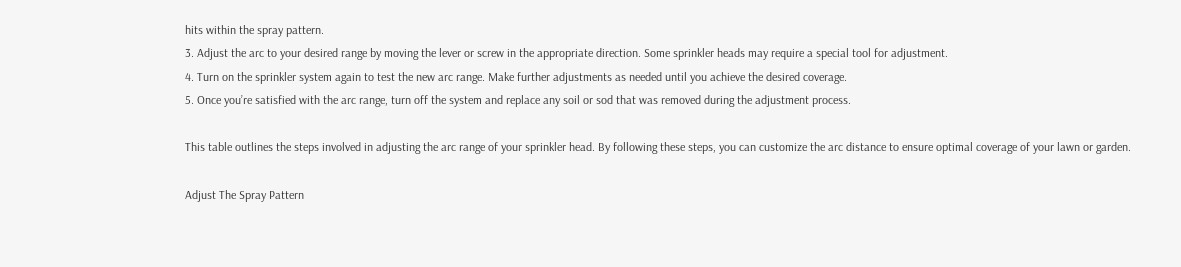hits within the spray pattern.
3. Adjust the arc to your desired range by moving the lever or screw in the appropriate direction. Some sprinkler heads may require a special tool for adjustment.
4. Turn on the sprinkler system again to test the new arc range. Make further adjustments as needed until you achieve the desired coverage.
5. Once you’re satisfied with the arc range, turn off the system and replace any soil or sod that was removed during the adjustment process.

This table outlines the steps involved in adjusting the arc range of your sprinkler head. By following these steps, you can customize the arc distance to ensure optimal coverage of your lawn or garden.

Adjust The Spray Pattern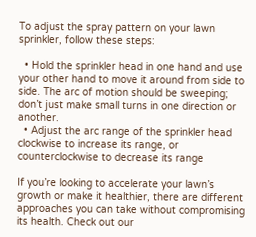To adjust the spray pattern on your lawn sprinkler, follow these steps:

  • Hold the sprinkler head in one hand and use your other hand to move it around from side to side. The arc of motion should be sweeping; don’t just make small turns in one direction or another.
  • Adjust the arc range of the sprinkler head clockwise to increase its range, or counterclockwise to decrease its range

If you’re looking to accelerate your lawn’s growth or make it healthier, there are different approaches you can take without compromising its health. Check out our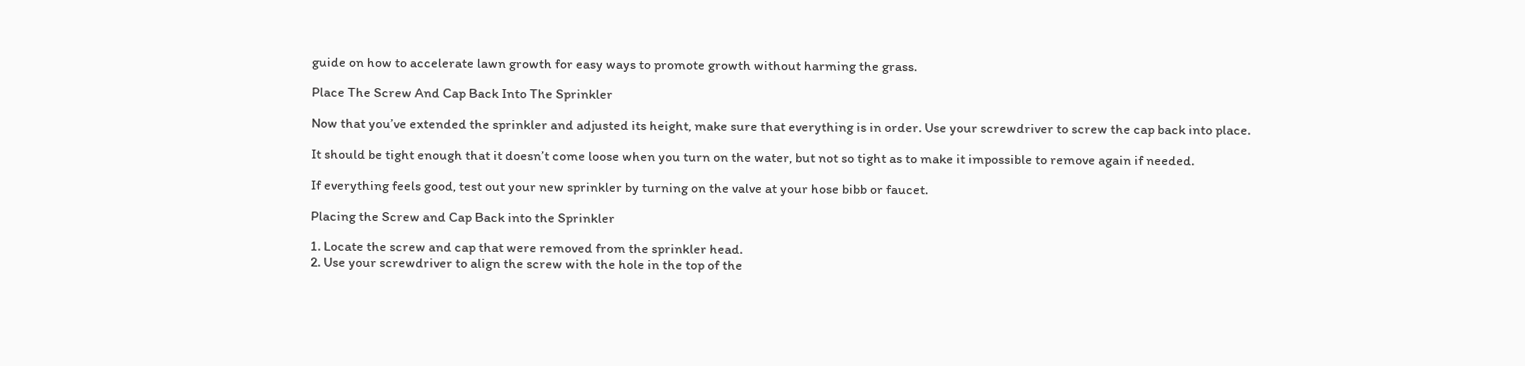guide on how to accelerate lawn growth for easy ways to promote growth without harming the grass.

Place The Screw And Cap Back Into The Sprinkler

Now that you’ve extended the sprinkler and adjusted its height, make sure that everything is in order. Use your screwdriver to screw the cap back into place.

It should be tight enough that it doesn’t come loose when you turn on the water, but not so tight as to make it impossible to remove again if needed.

If everything feels good, test out your new sprinkler by turning on the valve at your hose bibb or faucet.

Placing the Screw and Cap Back into the Sprinkler

1. Locate the screw and cap that were removed from the sprinkler head.
2. Use your screwdriver to align the screw with the hole in the top of the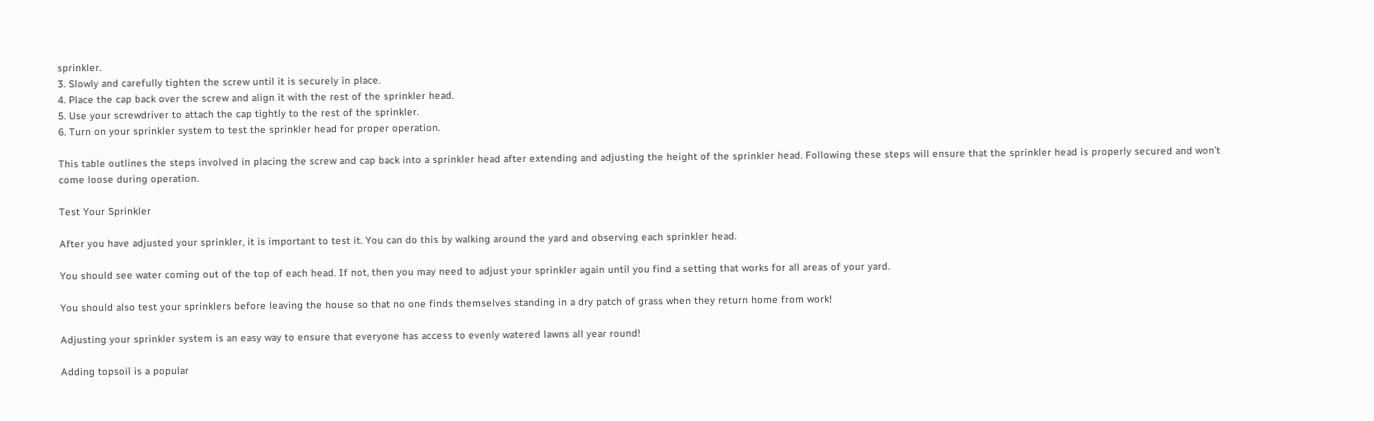sprinkler.
3. Slowly and carefully tighten the screw until it is securely in place.
4. Place the cap back over the screw and align it with the rest of the sprinkler head.
5. Use your screwdriver to attach the cap tightly to the rest of the sprinkler.
6. Turn on your sprinkler system to test the sprinkler head for proper operation.

This table outlines the steps involved in placing the screw and cap back into a sprinkler head after extending and adjusting the height of the sprinkler head. Following these steps will ensure that the sprinkler head is properly secured and won’t come loose during operation.

Test Your Sprinkler

After you have adjusted your sprinkler, it is important to test it. You can do this by walking around the yard and observing each sprinkler head.

You should see water coming out of the top of each head. If not, then you may need to adjust your sprinkler again until you find a setting that works for all areas of your yard.

You should also test your sprinklers before leaving the house so that no one finds themselves standing in a dry patch of grass when they return home from work!

Adjusting your sprinkler system is an easy way to ensure that everyone has access to evenly watered lawns all year round!

Adding topsoil is a popular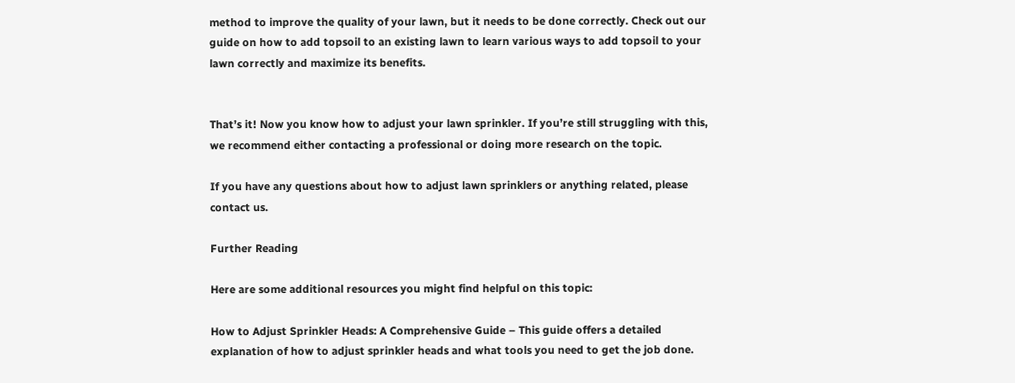method to improve the quality of your lawn, but it needs to be done correctly. Check out our guide on how to add topsoil to an existing lawn to learn various ways to add topsoil to your lawn correctly and maximize its benefits.


That’s it! Now you know how to adjust your lawn sprinkler. If you’re still struggling with this, we recommend either contacting a professional or doing more research on the topic.

If you have any questions about how to adjust lawn sprinklers or anything related, please contact us.

Further Reading

Here are some additional resources you might find helpful on this topic:

How to Adjust Sprinkler Heads: A Comprehensive Guide – This guide offers a detailed explanation of how to adjust sprinkler heads and what tools you need to get the job done.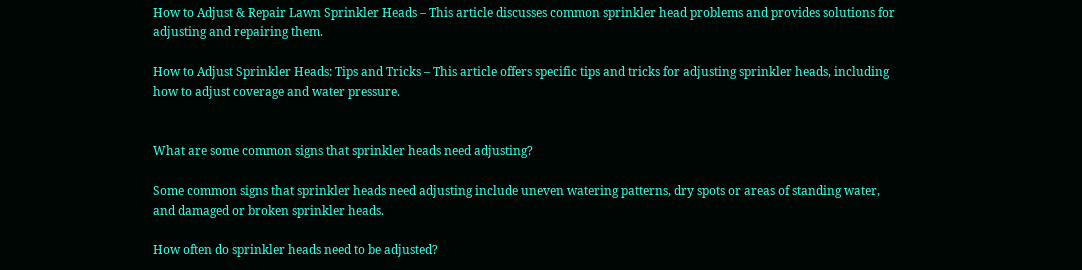How to Adjust & Repair Lawn Sprinkler Heads – This article discusses common sprinkler head problems and provides solutions for adjusting and repairing them.

How to Adjust Sprinkler Heads: Tips and Tricks – This article offers specific tips and tricks for adjusting sprinkler heads, including how to adjust coverage and water pressure.


What are some common signs that sprinkler heads need adjusting?

Some common signs that sprinkler heads need adjusting include uneven watering patterns, dry spots or areas of standing water, and damaged or broken sprinkler heads.

How often do sprinkler heads need to be adjusted?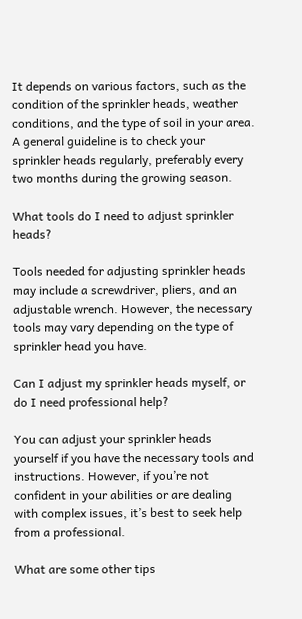It depends on various factors, such as the condition of the sprinkler heads, weather conditions, and the type of soil in your area. A general guideline is to check your sprinkler heads regularly, preferably every two months during the growing season.

What tools do I need to adjust sprinkler heads?

Tools needed for adjusting sprinkler heads may include a screwdriver, pliers, and an adjustable wrench. However, the necessary tools may vary depending on the type of sprinkler head you have.

Can I adjust my sprinkler heads myself, or do I need professional help?

You can adjust your sprinkler heads yourself if you have the necessary tools and instructions. However, if you’re not confident in your abilities or are dealing with complex issues, it’s best to seek help from a professional.

What are some other tips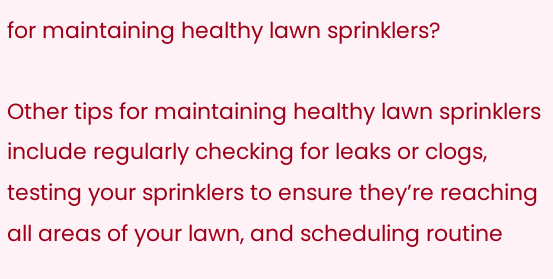for maintaining healthy lawn sprinklers?

Other tips for maintaining healthy lawn sprinklers include regularly checking for leaks or clogs, testing your sprinklers to ensure they’re reaching all areas of your lawn, and scheduling routine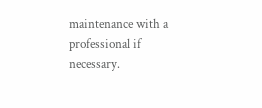maintenance with a professional if necessary.